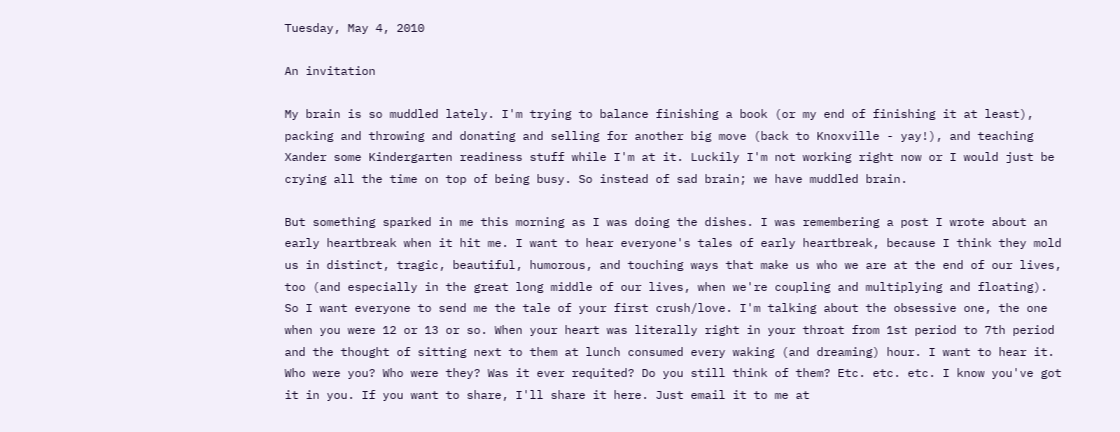Tuesday, May 4, 2010

An invitation

My brain is so muddled lately. I'm trying to balance finishing a book (or my end of finishing it at least), packing and throwing and donating and selling for another big move (back to Knoxville - yay!), and teaching Xander some Kindergarten readiness stuff while I'm at it. Luckily I'm not working right now or I would just be crying all the time on top of being busy. So instead of sad brain; we have muddled brain.

But something sparked in me this morning as I was doing the dishes. I was remembering a post I wrote about an early heartbreak when it hit me. I want to hear everyone's tales of early heartbreak, because I think they mold us in distinct, tragic, beautiful, humorous, and touching ways that make us who we are at the end of our lives, too (and especially in the great long middle of our lives, when we're coupling and multiplying and floating). So I want everyone to send me the tale of your first crush/love. I'm talking about the obsessive one, the one when you were 12 or 13 or so. When your heart was literally right in your throat from 1st period to 7th period and the thought of sitting next to them at lunch consumed every waking (and dreaming) hour. I want to hear it. Who were you? Who were they? Was it ever requited? Do you still think of them? Etc. etc. etc. I know you've got it in you. If you want to share, I'll share it here. Just email it to me at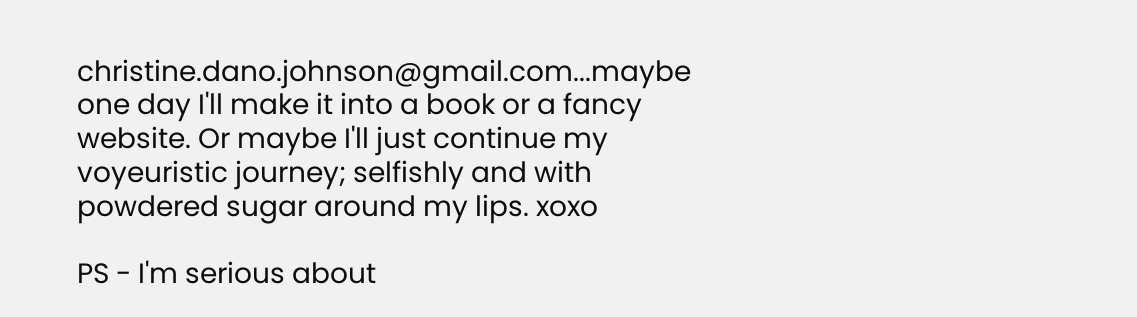christine.dano.johnson@gmail.com...maybe one day I'll make it into a book or a fancy website. Or maybe I'll just continue my voyeuristic journey; selfishly and with powdered sugar around my lips. xoxo

PS - I'm serious about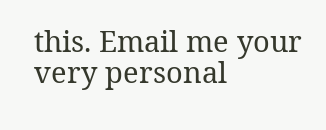this. Email me your very personal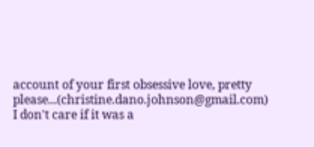account of your first obsessive love, pretty please...(christine.dano.johnson@gmail.com) I don't care if it was a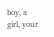boy, a girl, your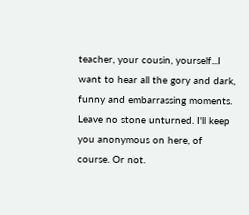teacher, your cousin, yourself...I want to hear all the gory and dark, funny and embarrassing moments. Leave no stone unturned. I'll keep you anonymous on here, of course. Or not.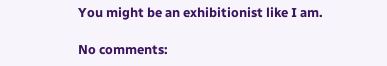You might be an exhibitionist like I am.

No comments: